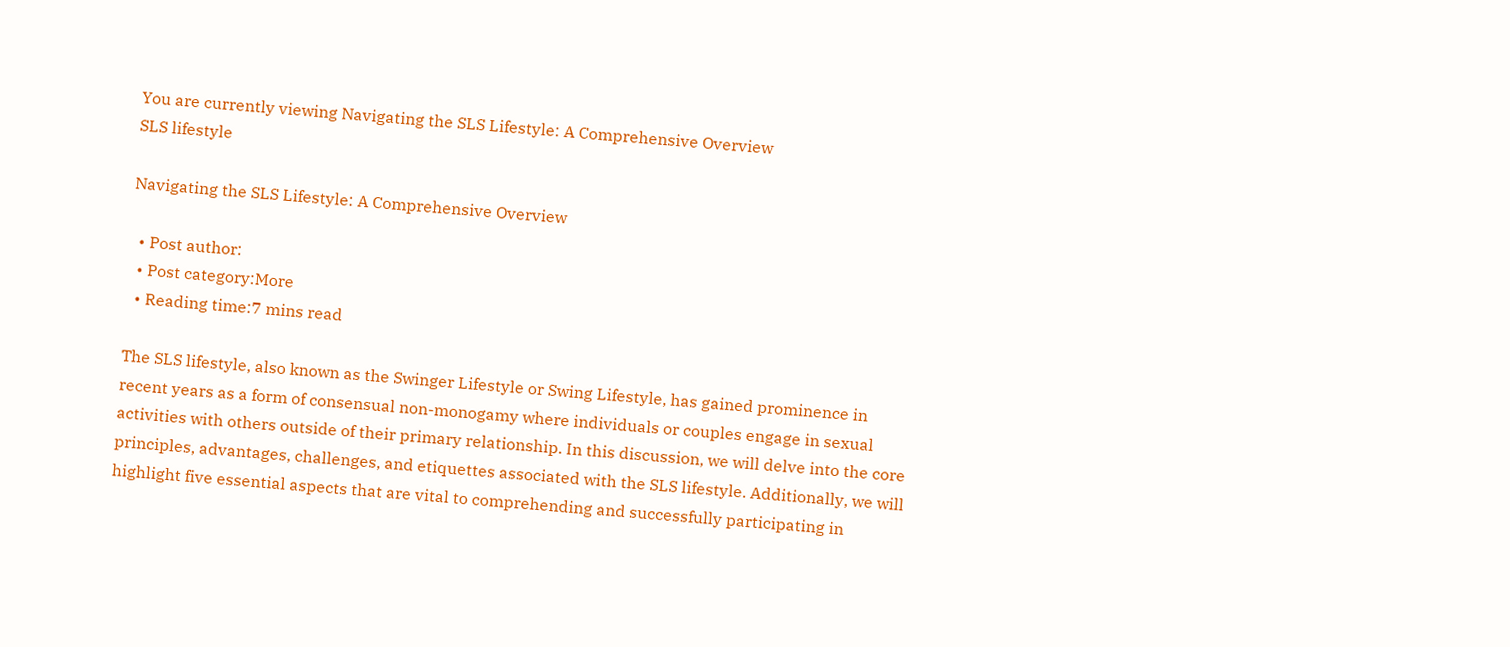You are currently viewing Navigating the SLS Lifestyle: A Comprehensive Overview
SLS lifestyle

Navigating the SLS Lifestyle: A Comprehensive Overview

  • Post author:
  • Post category:More
  • Reading time:7 mins read

The SLS lifestyle, also known as the Swinger Lifestyle or Swing Lifestyle, has gained prominence in recent years as a form of consensual non-monogamy where individuals or couples engage in sexual activities with others outside of their primary relationship. In this discussion, we will delve into the core principles, advantages, challenges, and etiquettes associated with the SLS lifestyle. Additionally, we will highlight five essential aspects that are vital to comprehending and successfully participating in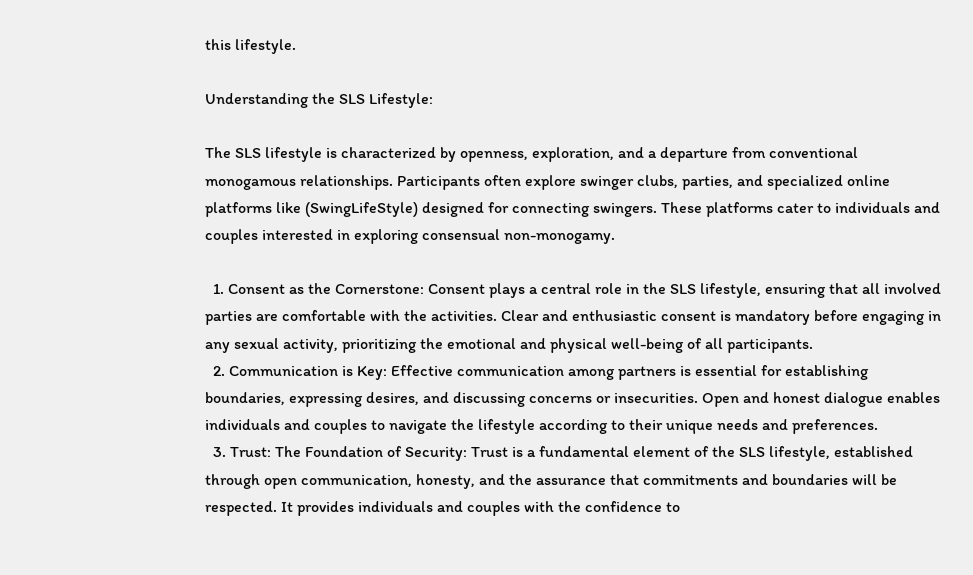this lifestyle.

Understanding the SLS Lifestyle:

The SLS lifestyle is characterized by openness, exploration, and a departure from conventional monogamous relationships. Participants often explore swinger clubs, parties, and specialized online platforms like (SwingLifeStyle) designed for connecting swingers. These platforms cater to individuals and couples interested in exploring consensual non-monogamy.

  1. Consent as the Cornerstone: Consent plays a central role in the SLS lifestyle, ensuring that all involved parties are comfortable with the activities. Clear and enthusiastic consent is mandatory before engaging in any sexual activity, prioritizing the emotional and physical well-being of all participants.
  2. Communication is Key: Effective communication among partners is essential for establishing boundaries, expressing desires, and discussing concerns or insecurities. Open and honest dialogue enables individuals and couples to navigate the lifestyle according to their unique needs and preferences.
  3. Trust: The Foundation of Security: Trust is a fundamental element of the SLS lifestyle, established through open communication, honesty, and the assurance that commitments and boundaries will be respected. It provides individuals and couples with the confidence to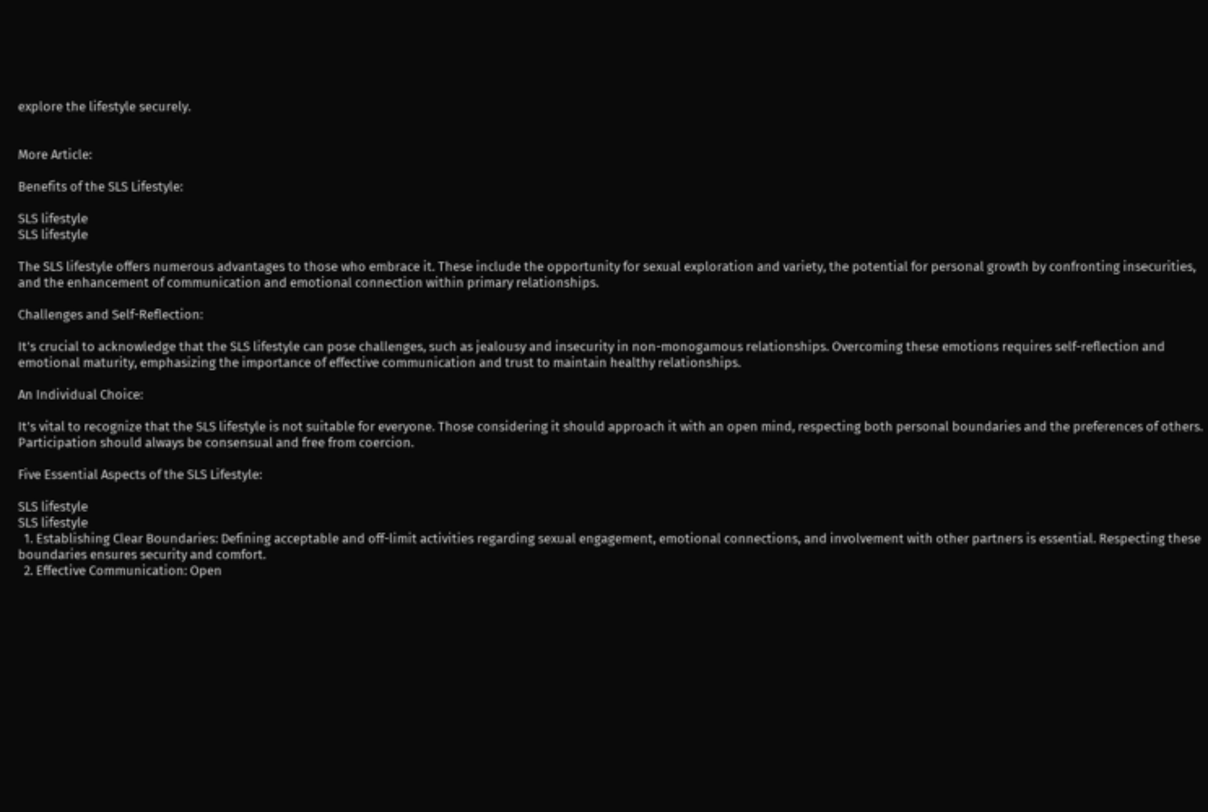explore the lifestyle securely.


More Article:

Benefits of the SLS Lifestyle:

SLS lifestyle
SLS lifestyle

The SLS lifestyle offers numerous advantages to those who embrace it. These include the opportunity for sexual exploration and variety, the potential for personal growth by confronting insecurities, and the enhancement of communication and emotional connection within primary relationships.

Challenges and Self-Reflection:

It’s crucial to acknowledge that the SLS lifestyle can pose challenges, such as jealousy and insecurity in non-monogamous relationships. Overcoming these emotions requires self-reflection and emotional maturity, emphasizing the importance of effective communication and trust to maintain healthy relationships.

An Individual Choice:

It’s vital to recognize that the SLS lifestyle is not suitable for everyone. Those considering it should approach it with an open mind, respecting both personal boundaries and the preferences of others. Participation should always be consensual and free from coercion.

Five Essential Aspects of the SLS Lifestyle:

SLS lifestyle
SLS lifestyle
  1. Establishing Clear Boundaries: Defining acceptable and off-limit activities regarding sexual engagement, emotional connections, and involvement with other partners is essential. Respecting these boundaries ensures security and comfort.
  2. Effective Communication: Open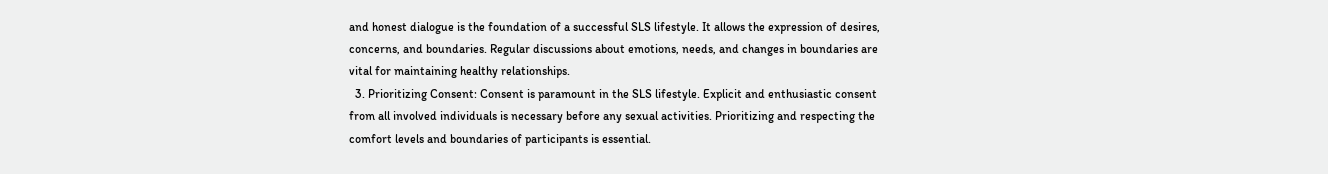and honest dialogue is the foundation of a successful SLS lifestyle. It allows the expression of desires, concerns, and boundaries. Regular discussions about emotions, needs, and changes in boundaries are vital for maintaining healthy relationships.
  3. Prioritizing Consent: Consent is paramount in the SLS lifestyle. Explicit and enthusiastic consent from all involved individuals is necessary before any sexual activities. Prioritizing and respecting the comfort levels and boundaries of participants is essential.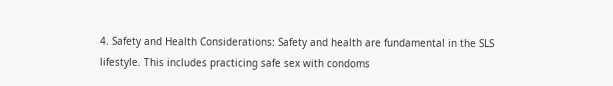4. Safety and Health Considerations: Safety and health are fundamental in the SLS lifestyle. This includes practicing safe sex with condoms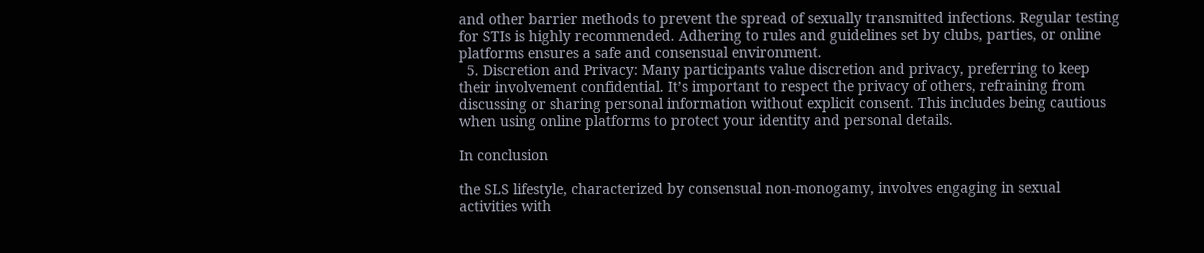and other barrier methods to prevent the spread of sexually transmitted infections. Regular testing for STIs is highly recommended. Adhering to rules and guidelines set by clubs, parties, or online platforms ensures a safe and consensual environment.
  5. Discretion and Privacy: Many participants value discretion and privacy, preferring to keep their involvement confidential. It’s important to respect the privacy of others, refraining from discussing or sharing personal information without explicit consent. This includes being cautious when using online platforms to protect your identity and personal details.

In conclusion

the SLS lifestyle, characterized by consensual non-monogamy, involves engaging in sexual activities with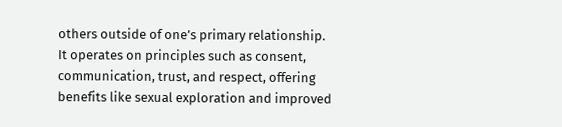others outside of one’s primary relationship. It operates on principles such as consent, communication, trust, and respect, offering benefits like sexual exploration and improved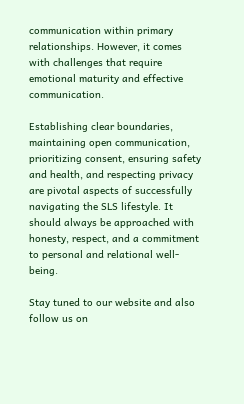communication within primary relationships. However, it comes with challenges that require emotional maturity and effective communication.

Establishing clear boundaries, maintaining open communication, prioritizing consent, ensuring safety and health, and respecting privacy are pivotal aspects of successfully navigating the SLS lifestyle. It should always be approached with honesty, respect, and a commitment to personal and relational well-being.

Stay tuned to our website and also follow us on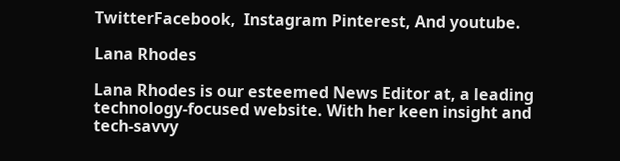TwitterFacebook,  Instagram Pinterest, And youtube.

Lana Rhodes

Lana Rhodes is our esteemed News Editor at, a leading technology-focused website. With her keen insight and tech-savvy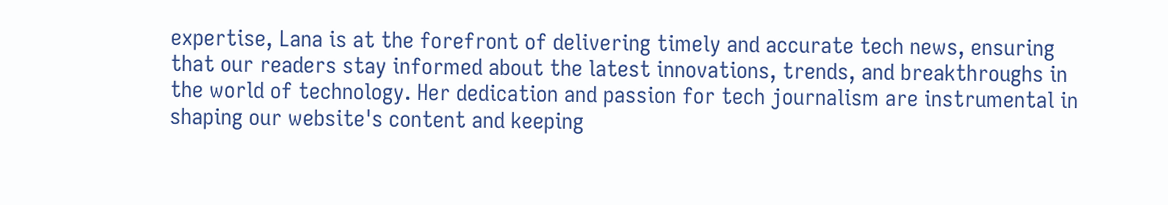expertise, Lana is at the forefront of delivering timely and accurate tech news, ensuring that our readers stay informed about the latest innovations, trends, and breakthroughs in the world of technology. Her dedication and passion for tech journalism are instrumental in shaping our website's content and keeping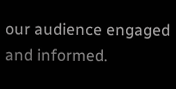our audience engaged and informed.